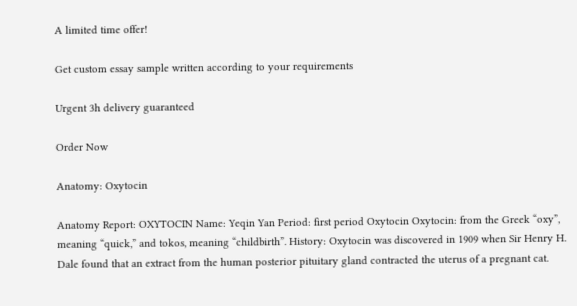A limited time offer!

Get custom essay sample written according to your requirements

Urgent 3h delivery guaranteed

Order Now

Anatomy: Oxytocin

Anatomy Report: OXYTOCIN Name: Yeqin Yan Period: first period Oxytocin Oxytocin: from the Greek “oxy”, meaning “quick,” and tokos, meaning “childbirth”. History: Oxytocin was discovered in 1909 when Sir Henry H. Dale found that an extract from the human posterior pituitary gland contracted the uterus of a pregnant cat.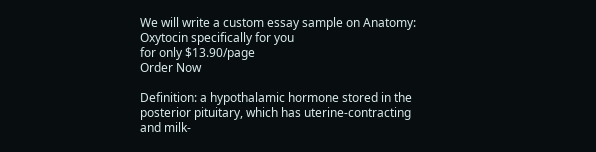We will write a custom essay sample on Anatomy: Oxytocin specifically for you
for only $13.90/page
Order Now

Definition: a hypothalamic hormone stored in the posterior pituitary, which has uterine-contracting and milk-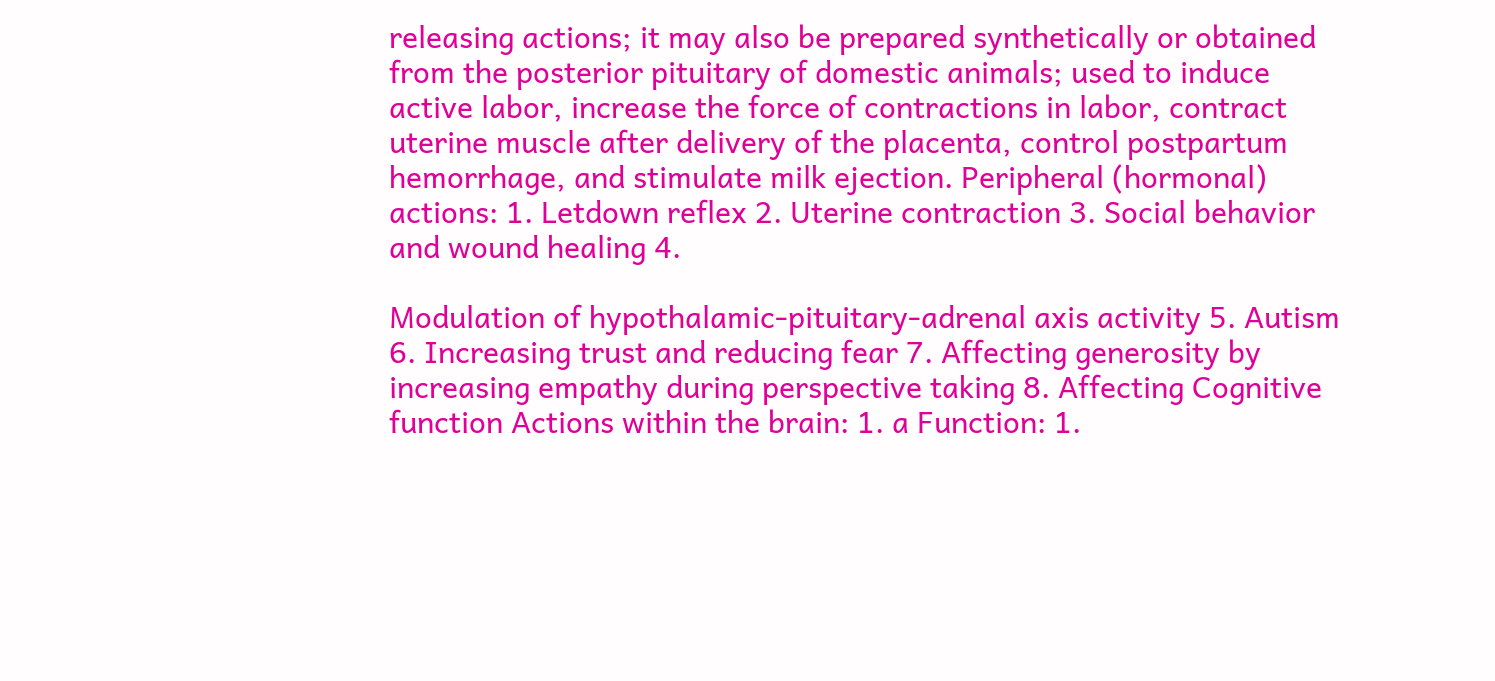releasing actions; it may also be prepared synthetically or obtained from the posterior pituitary of domestic animals; used to induce active labor, increase the force of contractions in labor, contract uterine muscle after delivery of the placenta, control postpartum hemorrhage, and stimulate milk ejection. Peripheral (hormonal) actions: 1. Letdown reflex 2. Uterine contraction 3. Social behavior and wound healing 4.

Modulation of hypothalamic-pituitary-adrenal axis activity 5. Autism 6. Increasing trust and reducing fear 7. Affecting generosity by increasing empathy during perspective taking 8. Affecting Cognitive function Actions within the brain: 1. a Function: 1.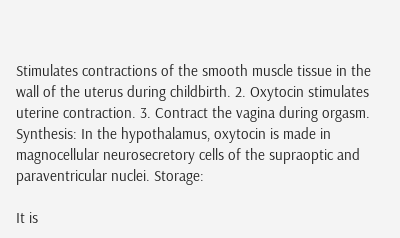Stimulates contractions of the smooth muscle tissue in the wall of the uterus during childbirth. 2. Oxytocin stimulates uterine contraction. 3. Contract the vagina during orgasm. Synthesis: In the hypothalamus, oxytocin is made in magnocellular neurosecretory cells of the supraoptic and paraventricular nuclei. Storage:

It is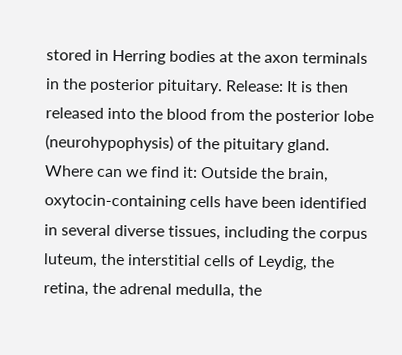stored in Herring bodies at the axon terminals in the posterior pituitary. Release: It is then released into the blood from the posterior lobe (neurohypophysis) of the pituitary gland. Where can we find it: Outside the brain, oxytocin-containing cells have been identified in several diverse tissues, including the corpus luteum, the interstitial cells of Leydig, the retina, the adrenal medulla, the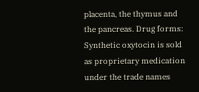placenta, the thymus and the pancreas. Drug forms: Synthetic oxytocin is sold as proprietary medication under the trade names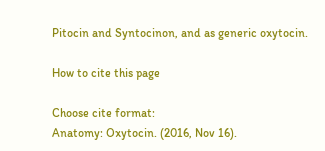Pitocin and Syntocinon, and as generic oxytocin.

How to cite this page

Choose cite format:
Anatomy: Oxytocin. (2016, Nov 16).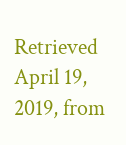Retrieved April 19, 2019, from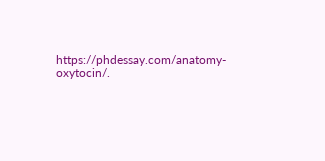https://phdessay.com/anatomy-oxytocin/.